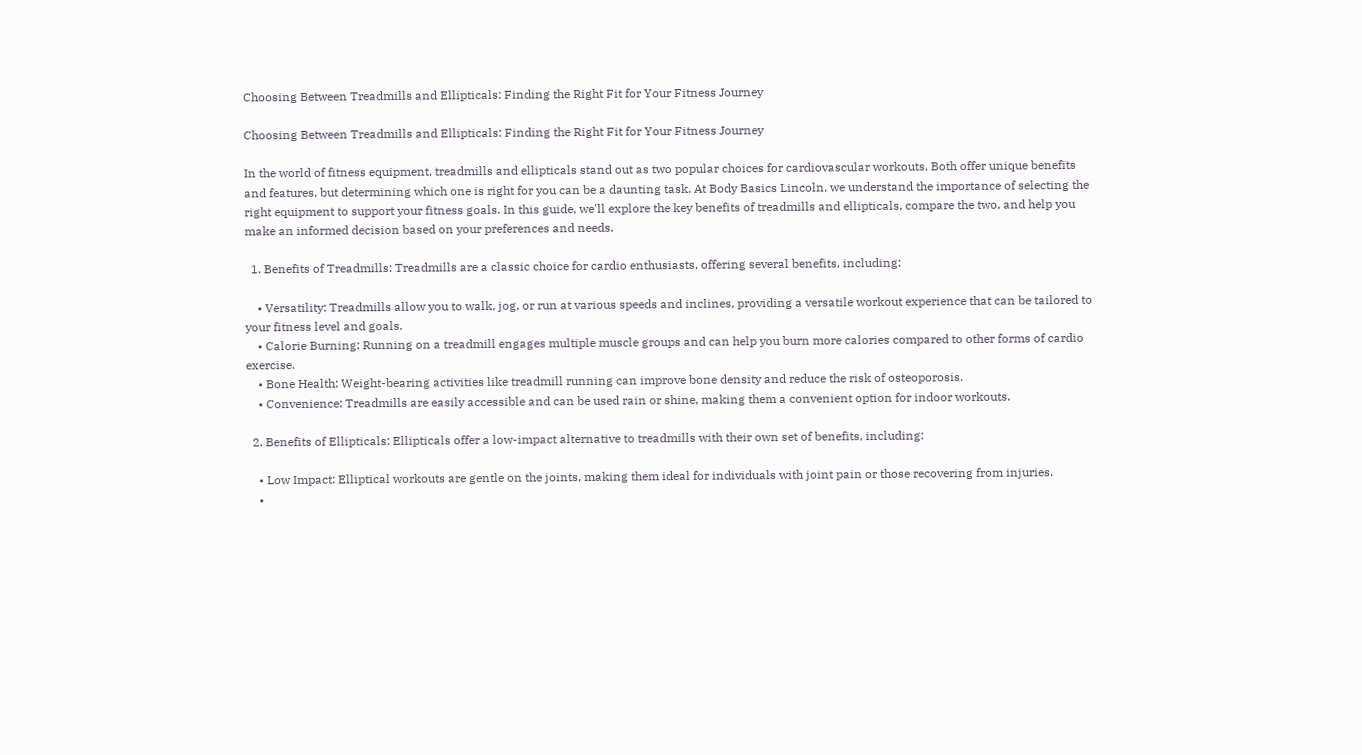Choosing Between Treadmills and Ellipticals: Finding the Right Fit for Your Fitness Journey

Choosing Between Treadmills and Ellipticals: Finding the Right Fit for Your Fitness Journey

In the world of fitness equipment, treadmills and ellipticals stand out as two popular choices for cardiovascular workouts. Both offer unique benefits and features, but determining which one is right for you can be a daunting task. At Body Basics Lincoln, we understand the importance of selecting the right equipment to support your fitness goals. In this guide, we'll explore the key benefits of treadmills and ellipticals, compare the two, and help you make an informed decision based on your preferences and needs.

  1. Benefits of Treadmills: Treadmills are a classic choice for cardio enthusiasts, offering several benefits, including:

    • Versatility: Treadmills allow you to walk, jog, or run at various speeds and inclines, providing a versatile workout experience that can be tailored to your fitness level and goals.
    • Calorie Burning: Running on a treadmill engages multiple muscle groups and can help you burn more calories compared to other forms of cardio exercise.
    • Bone Health: Weight-bearing activities like treadmill running can improve bone density and reduce the risk of osteoporosis.
    • Convenience: Treadmills are easily accessible and can be used rain or shine, making them a convenient option for indoor workouts.

  2. Benefits of Ellipticals: Ellipticals offer a low-impact alternative to treadmills with their own set of benefits, including:

    • Low Impact: Elliptical workouts are gentle on the joints, making them ideal for individuals with joint pain or those recovering from injuries.
    •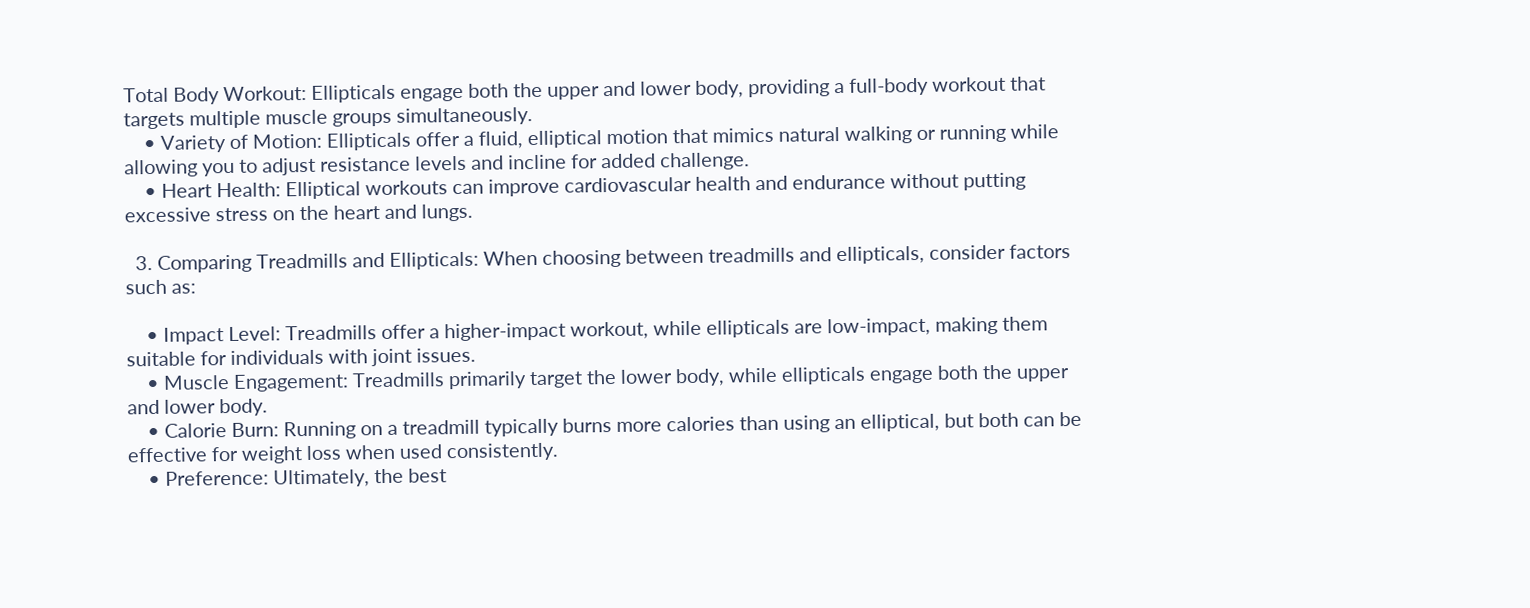Total Body Workout: Ellipticals engage both the upper and lower body, providing a full-body workout that targets multiple muscle groups simultaneously.
    • Variety of Motion: Ellipticals offer a fluid, elliptical motion that mimics natural walking or running while allowing you to adjust resistance levels and incline for added challenge.
    • Heart Health: Elliptical workouts can improve cardiovascular health and endurance without putting excessive stress on the heart and lungs.

  3. Comparing Treadmills and Ellipticals: When choosing between treadmills and ellipticals, consider factors such as:

    • Impact Level: Treadmills offer a higher-impact workout, while ellipticals are low-impact, making them suitable for individuals with joint issues.
    • Muscle Engagement: Treadmills primarily target the lower body, while ellipticals engage both the upper and lower body.
    • Calorie Burn: Running on a treadmill typically burns more calories than using an elliptical, but both can be effective for weight loss when used consistently.
    • Preference: Ultimately, the best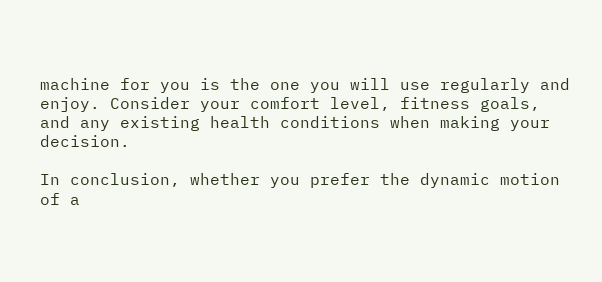machine for you is the one you will use regularly and enjoy. Consider your comfort level, fitness goals, and any existing health conditions when making your decision.

In conclusion, whether you prefer the dynamic motion of a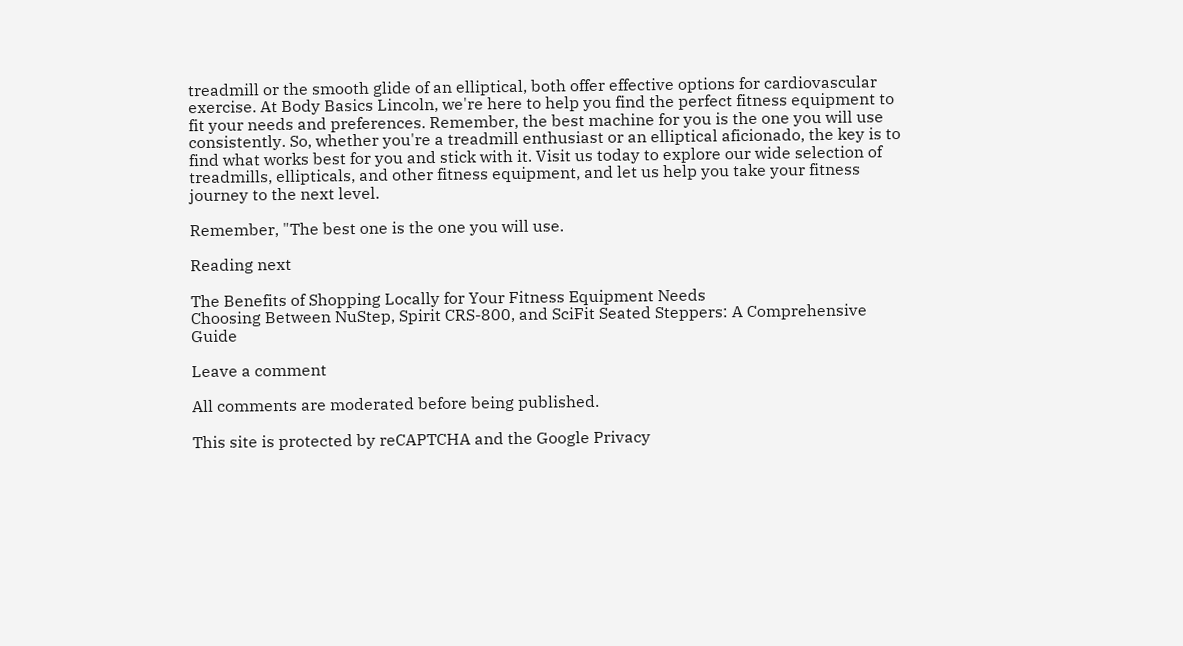treadmill or the smooth glide of an elliptical, both offer effective options for cardiovascular exercise. At Body Basics Lincoln, we're here to help you find the perfect fitness equipment to fit your needs and preferences. Remember, the best machine for you is the one you will use consistently. So, whether you're a treadmill enthusiast or an elliptical aficionado, the key is to find what works best for you and stick with it. Visit us today to explore our wide selection of treadmills, ellipticals, and other fitness equipment, and let us help you take your fitness journey to the next level.

Remember, "The best one is the one you will use.

Reading next

The Benefits of Shopping Locally for Your Fitness Equipment Needs
Choosing Between NuStep, Spirit CRS-800, and SciFit Seated Steppers: A Comprehensive Guide

Leave a comment

All comments are moderated before being published.

This site is protected by reCAPTCHA and the Google Privacy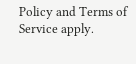Policy and Terms of Service apply.